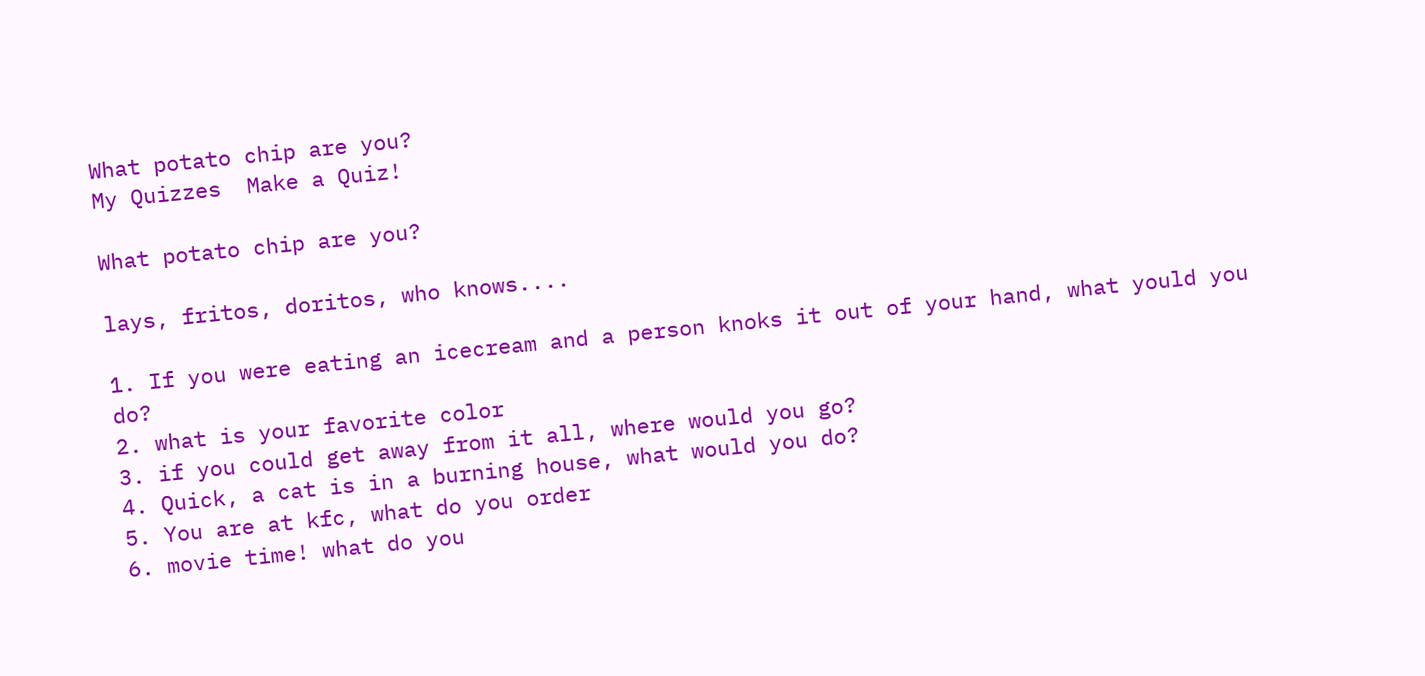What potato chip are you?
My Quizzes  Make a Quiz!

What potato chip are you?

lays, fritos, doritos, who knows....

1. If you were eating an icecream and a person knoks it out of your hand, what yould you do?
2. what is your favorite color
3. if you could get away from it all, where would you go?
4. Quick, a cat is in a burning house, what would you do?
5. You are at kfc, what do you order
6. movie time! what do you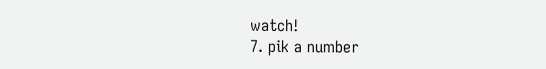watch!
7. pik a number